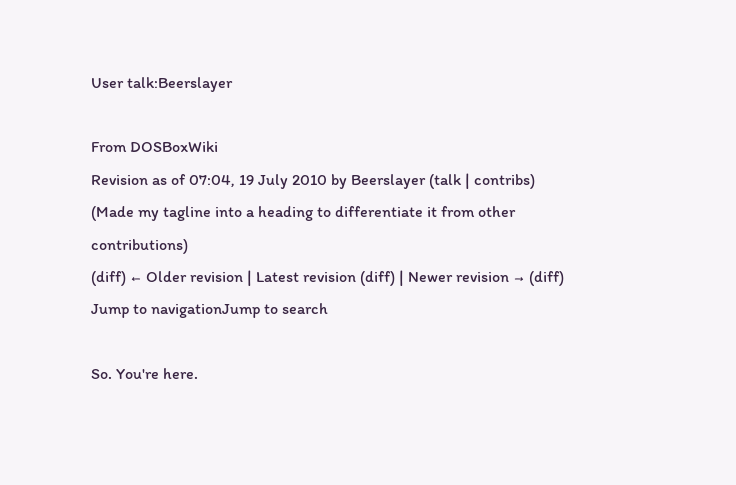User talk:Beerslayer

From DOSBoxWiki
Revision as of 07:04, 19 July 2010 by Beerslayer (talk | contribs) (Made my tagline into a heading to differentiate it from other contributions)
(diff) ← Older revision | Latest revision (diff) | Newer revision → (diff)
Jump to navigationJump to search

So. You're here.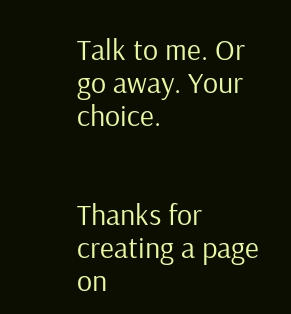Talk to me. Or go away. Your choice.


Thanks for creating a page on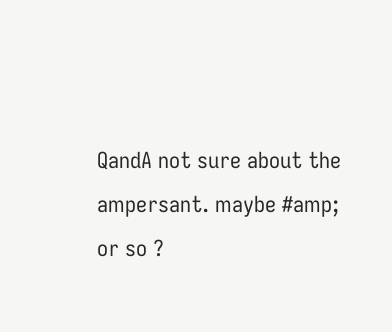QandA not sure about the ampersant. maybe #amp; or so ?